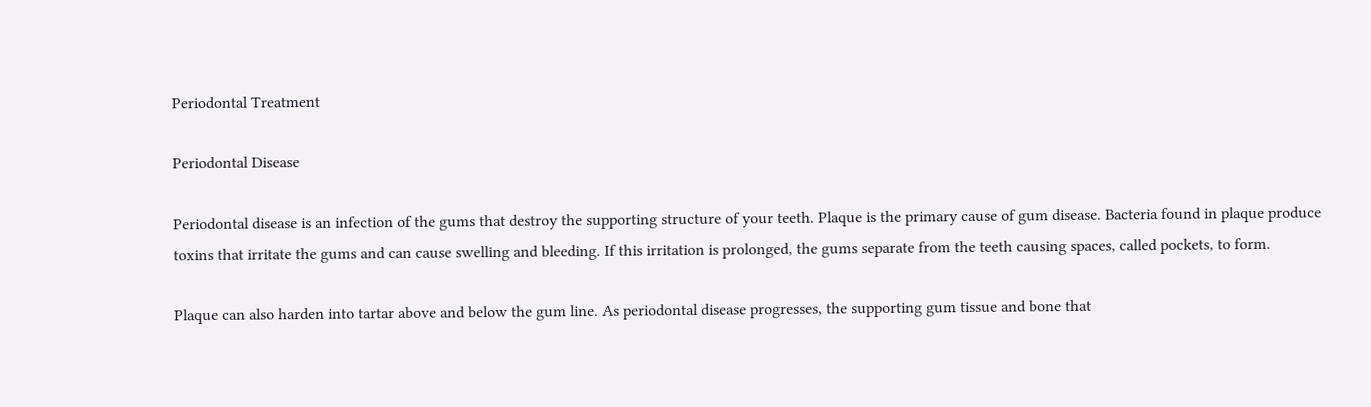Periodontal Treatment

Periodontal Disease

Periodontal disease is an infection of the gums that destroy the supporting structure of your teeth. Plaque is the primary cause of gum disease. Bacteria found in plaque produce toxins that irritate the gums and can cause swelling and bleeding. If this irritation is prolonged, the gums separate from the teeth causing spaces, called pockets, to form.

Plaque can also harden into tartar above and below the gum line. As periodontal disease progresses, the supporting gum tissue and bone that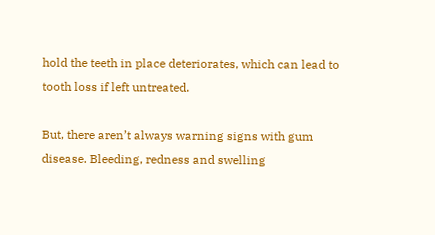hold the teeth in place deteriorates, which can lead to tooth loss if left untreated.

But, there aren’t always warning signs with gum disease. Bleeding, redness and swelling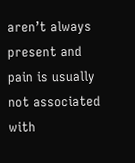aren’t always present and pain is usually not associated with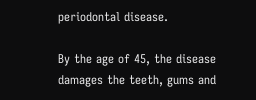periodontal disease.

By the age of 45, the disease damages the teeth, gums and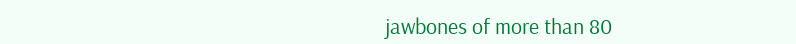jawbones of more than 80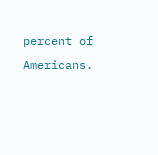percent of Americans.